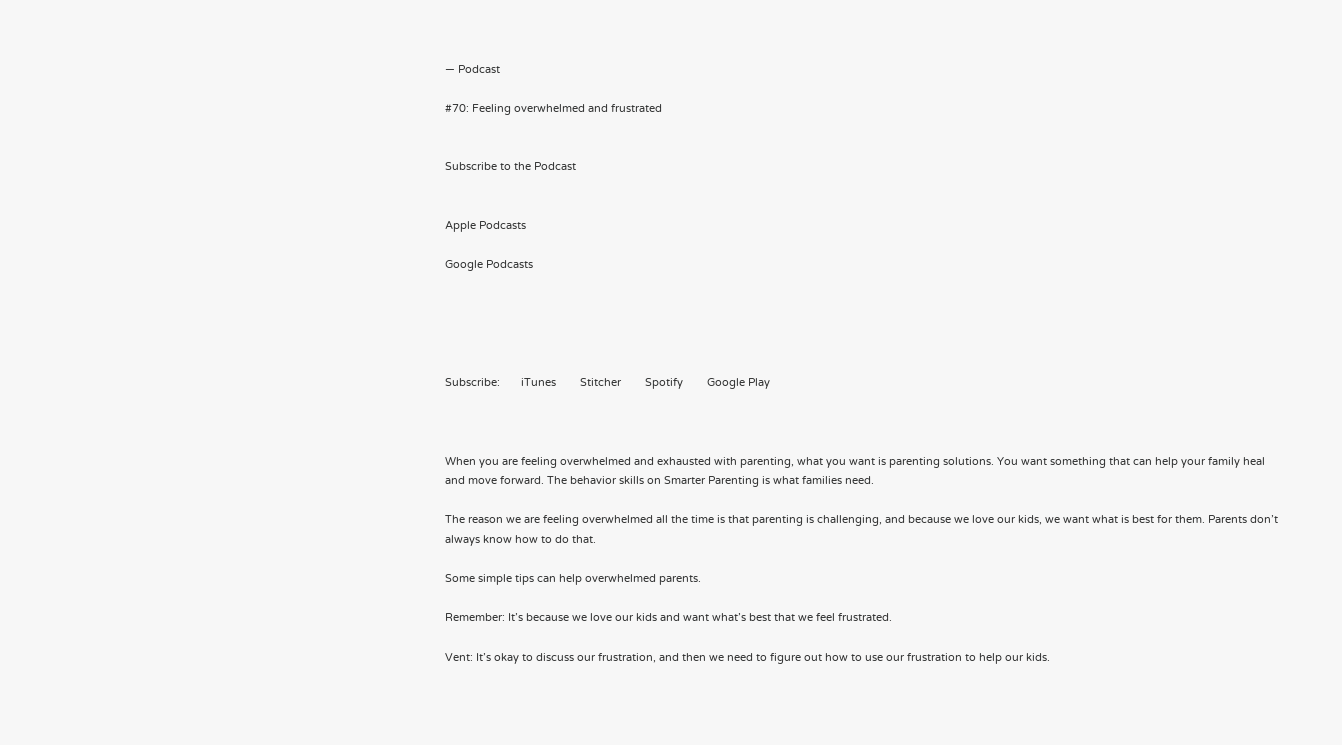— Podcast

#70: Feeling overwhelmed and frustrated


Subscribe to the Podcast


Apple Podcasts

Google Podcasts





Subscribe:       iTunes        Stitcher        Spotify        Google Play



When you are feeling overwhelmed and exhausted with parenting, what you want is parenting solutions. You want something that can help your family heal and move forward. The behavior skills on Smarter Parenting is what families need.

The reason we are feeling overwhelmed all the time is that parenting is challenging, and because we love our kids, we want what is best for them. Parents don’t always know how to do that.

Some simple tips can help overwhelmed parents.

Remember: It’s because we love our kids and want what’s best that we feel frustrated.

Vent: It’s okay to discuss our frustration, and then we need to figure out how to use our frustration to help our kids.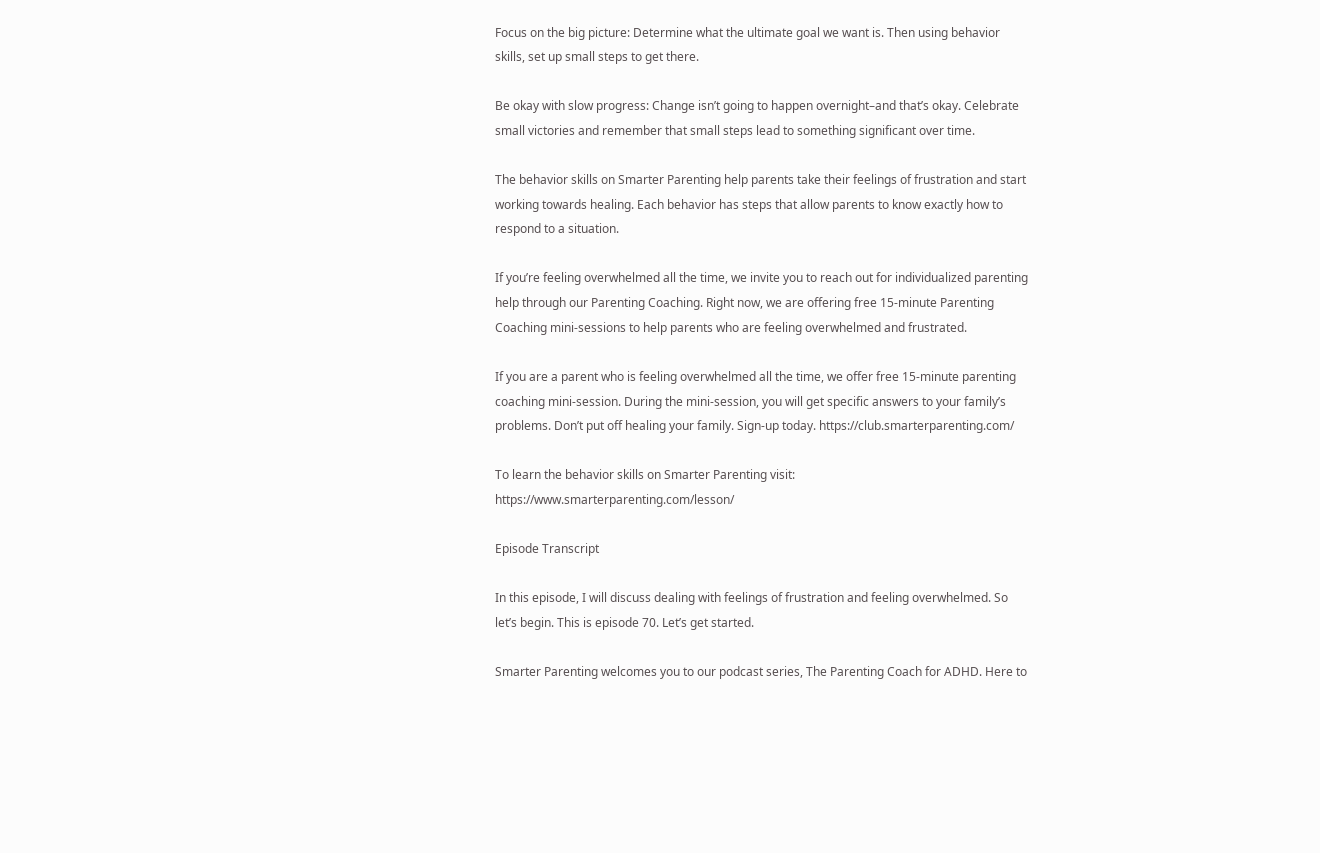Focus on the big picture: Determine what the ultimate goal we want is. Then using behavior skills, set up small steps to get there.

Be okay with slow progress: Change isn’t going to happen overnight–and that’s okay. Celebrate small victories and remember that small steps lead to something significant over time.

The behavior skills on Smarter Parenting help parents take their feelings of frustration and start working towards healing. Each behavior has steps that allow parents to know exactly how to respond to a situation.

If you’re feeling overwhelmed all the time, we invite you to reach out for individualized parenting help through our Parenting Coaching. Right now, we are offering free 15-minute Parenting Coaching mini-sessions to help parents who are feeling overwhelmed and frustrated.

If you are a parent who is feeling overwhelmed all the time, we offer free 15-minute parenting coaching mini-session. During the mini-session, you will get specific answers to your family’s problems. Don’t put off healing your family. Sign-up today. https://club.smarterparenting.com/

To learn the behavior skills on Smarter Parenting visit: https://www.smarterparenting.com/lesson/

Episode Transcript

In this episode, I will discuss dealing with feelings of frustration and feeling overwhelmed. So let’s begin. This is episode 70. Let’s get started.

Smarter Parenting welcomes you to our podcast series, The Parenting Coach for ADHD. Here to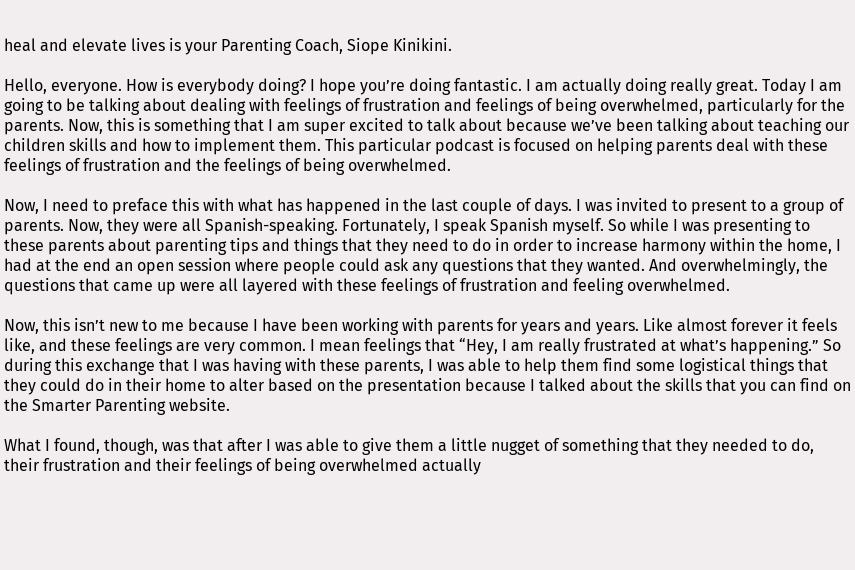heal and elevate lives is your Parenting Coach, Siope Kinikini.

Hello, everyone. How is everybody doing? I hope you’re doing fantastic. I am actually doing really great. Today I am going to be talking about dealing with feelings of frustration and feelings of being overwhelmed, particularly for the parents. Now, this is something that I am super excited to talk about because we’ve been talking about teaching our children skills and how to implement them. This particular podcast is focused on helping parents deal with these feelings of frustration and the feelings of being overwhelmed.

Now, I need to preface this with what has happened in the last couple of days. I was invited to present to a group of parents. Now, they were all Spanish-speaking. Fortunately, I speak Spanish myself. So while I was presenting to these parents about parenting tips and things that they need to do in order to increase harmony within the home, I had at the end an open session where people could ask any questions that they wanted. And overwhelmingly, the questions that came up were all layered with these feelings of frustration and feeling overwhelmed.

Now, this isn’t new to me because I have been working with parents for years and years. Like almost forever it feels like, and these feelings are very common. I mean feelings that “Hey, I am really frustrated at what’s happening.” So during this exchange that I was having with these parents, I was able to help them find some logistical things that they could do in their home to alter based on the presentation because I talked about the skills that you can find on the Smarter Parenting website.

What I found, though, was that after I was able to give them a little nugget of something that they needed to do, their frustration and their feelings of being overwhelmed actually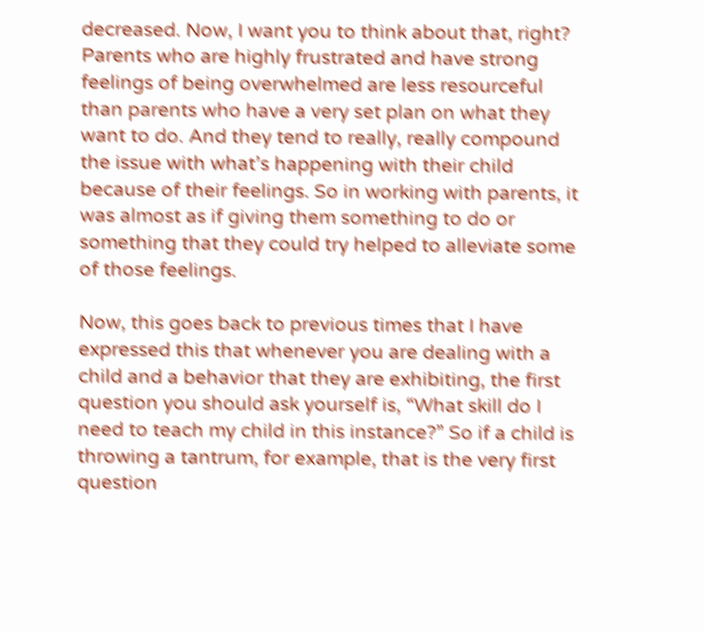decreased. Now, I want you to think about that, right? Parents who are highly frustrated and have strong feelings of being overwhelmed are less resourceful than parents who have a very set plan on what they want to do. And they tend to really, really compound the issue with what’s happening with their child because of their feelings. So in working with parents, it was almost as if giving them something to do or something that they could try helped to alleviate some of those feelings.

Now, this goes back to previous times that I have expressed this that whenever you are dealing with a child and a behavior that they are exhibiting, the first question you should ask yourself is, “What skill do I need to teach my child in this instance?” So if a child is throwing a tantrum, for example, that is the very first question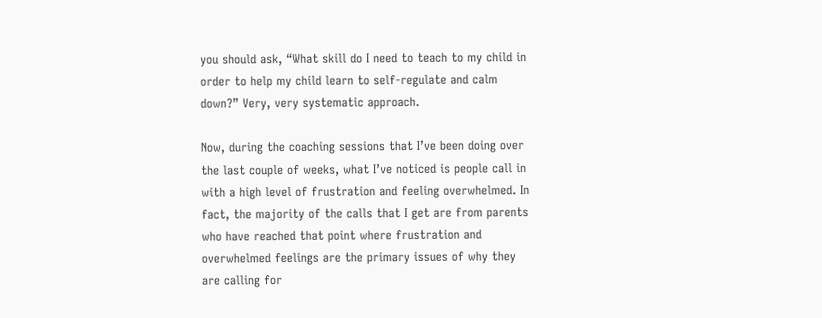you should ask, “What skill do I need to teach to my child in order to help my child learn to self-regulate and calm down?” Very, very systematic approach.

Now, during the coaching sessions that I’ve been doing over the last couple of weeks, what I’ve noticed is people call in with a high level of frustration and feeling overwhelmed. In fact, the majority of the calls that I get are from parents who have reached that point where frustration and overwhelmed feelings are the primary issues of why they are calling for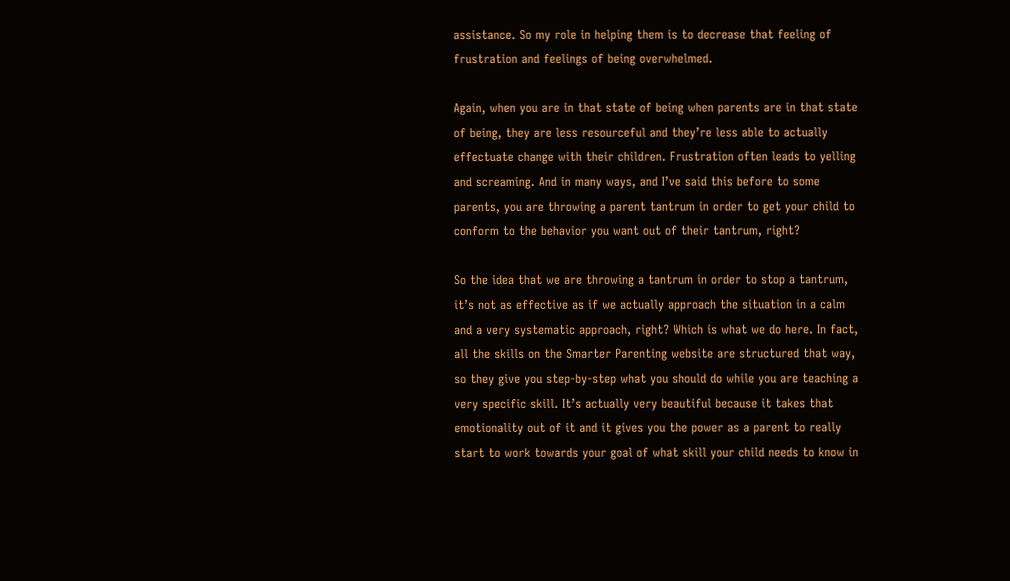assistance. So my role in helping them is to decrease that feeling of frustration and feelings of being overwhelmed.

Again, when you are in that state of being when parents are in that state of being, they are less resourceful and they’re less able to actually effectuate change with their children. Frustration often leads to yelling and screaming. And in many ways, and I’ve said this before to some parents, you are throwing a parent tantrum in order to get your child to conform to the behavior you want out of their tantrum, right?

So the idea that we are throwing a tantrum in order to stop a tantrum, it’s not as effective as if we actually approach the situation in a calm and a very systematic approach, right? Which is what we do here. In fact, all the skills on the Smarter Parenting website are structured that way, so they give you step-by-step what you should do while you are teaching a very specific skill. It’s actually very beautiful because it takes that emotionality out of it and it gives you the power as a parent to really start to work towards your goal of what skill your child needs to know in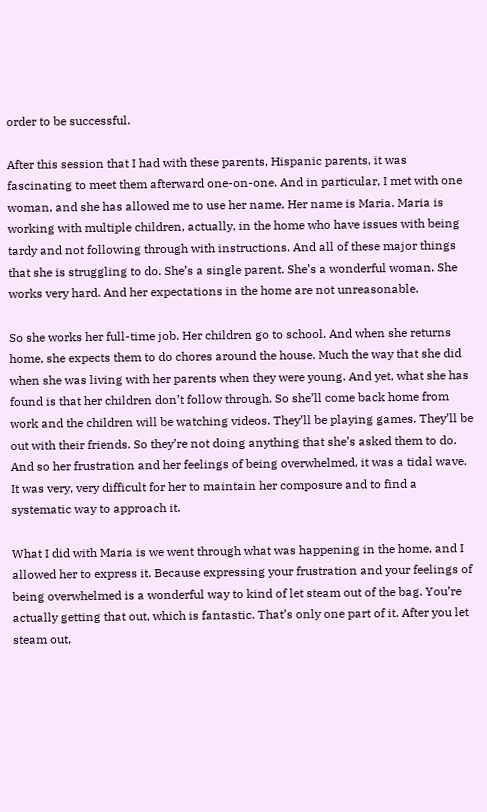order to be successful.

After this session that I had with these parents, Hispanic parents, it was fascinating to meet them afterward one-on-one. And in particular, I met with one woman, and she has allowed me to use her name. Her name is Maria. Maria is working with multiple children, actually, in the home who have issues with being tardy and not following through with instructions. And all of these major things that she is struggling to do. She’s a single parent. She’s a wonderful woman. She works very hard. And her expectations in the home are not unreasonable.

So she works her full-time job. Her children go to school. And when she returns home, she expects them to do chores around the house. Much the way that she did when she was living with her parents when they were young. And yet, what she has found is that her children don’t follow through. So she’ll come back home from work and the children will be watching videos. They’ll be playing games. They’ll be out with their friends. So they’re not doing anything that she’s asked them to do. And so her frustration and her feelings of being overwhelmed, it was a tidal wave. It was very, very difficult for her to maintain her composure and to find a systematic way to approach it.

What I did with Maria is we went through what was happening in the home, and I allowed her to express it. Because expressing your frustration and your feelings of being overwhelmed is a wonderful way to kind of let steam out of the bag. You’re actually getting that out, which is fantastic. That’s only one part of it. After you let steam out,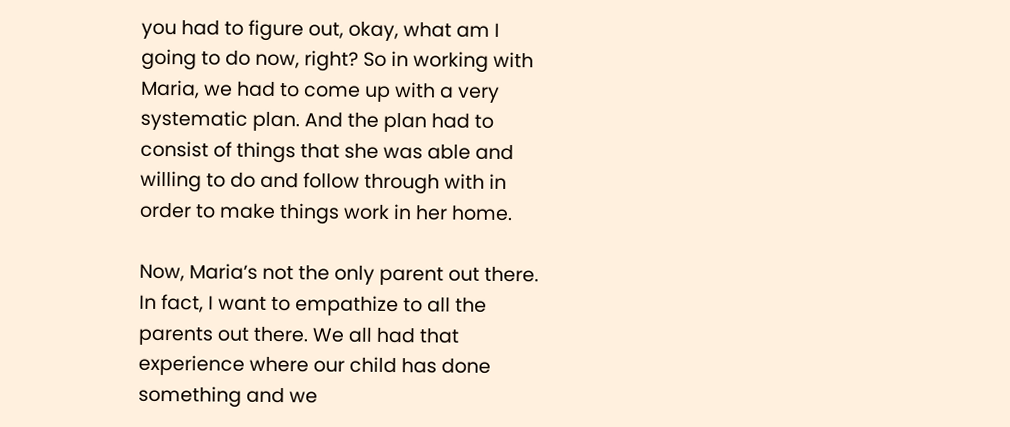you had to figure out, okay, what am I going to do now, right? So in working with Maria, we had to come up with a very systematic plan. And the plan had to consist of things that she was able and willing to do and follow through with in order to make things work in her home.

Now, Maria’s not the only parent out there. In fact, I want to empathize to all the parents out there. We all had that experience where our child has done something and we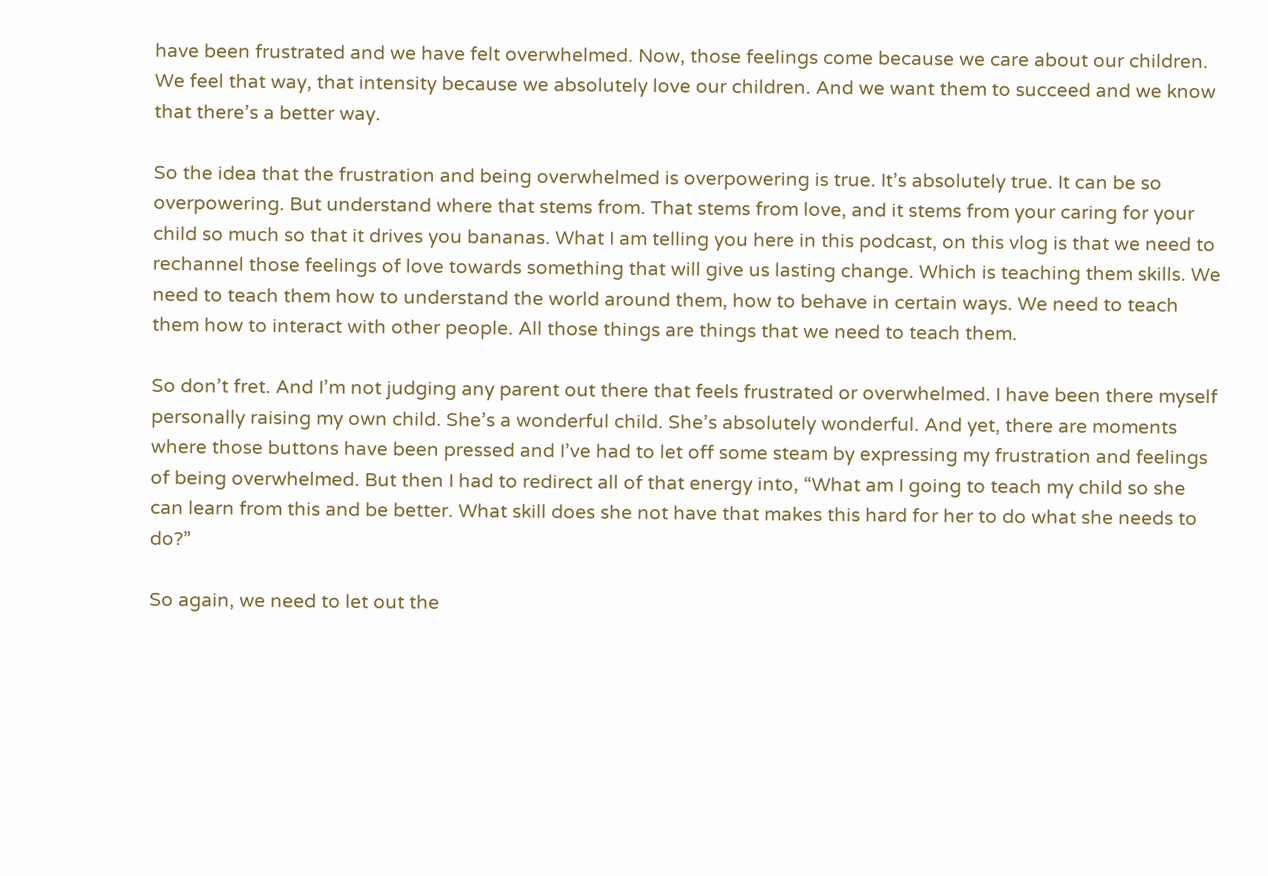have been frustrated and we have felt overwhelmed. Now, those feelings come because we care about our children. We feel that way, that intensity because we absolutely love our children. And we want them to succeed and we know that there’s a better way.

So the idea that the frustration and being overwhelmed is overpowering is true. It’s absolutely true. It can be so overpowering. But understand where that stems from. That stems from love, and it stems from your caring for your child so much so that it drives you bananas. What I am telling you here in this podcast, on this vlog is that we need to rechannel those feelings of love towards something that will give us lasting change. Which is teaching them skills. We need to teach them how to understand the world around them, how to behave in certain ways. We need to teach them how to interact with other people. All those things are things that we need to teach them.

So don’t fret. And I’m not judging any parent out there that feels frustrated or overwhelmed. I have been there myself personally raising my own child. She’s a wonderful child. She’s absolutely wonderful. And yet, there are moments where those buttons have been pressed and I’ve had to let off some steam by expressing my frustration and feelings of being overwhelmed. But then I had to redirect all of that energy into, “What am I going to teach my child so she can learn from this and be better. What skill does she not have that makes this hard for her to do what she needs to do?”

So again, we need to let out the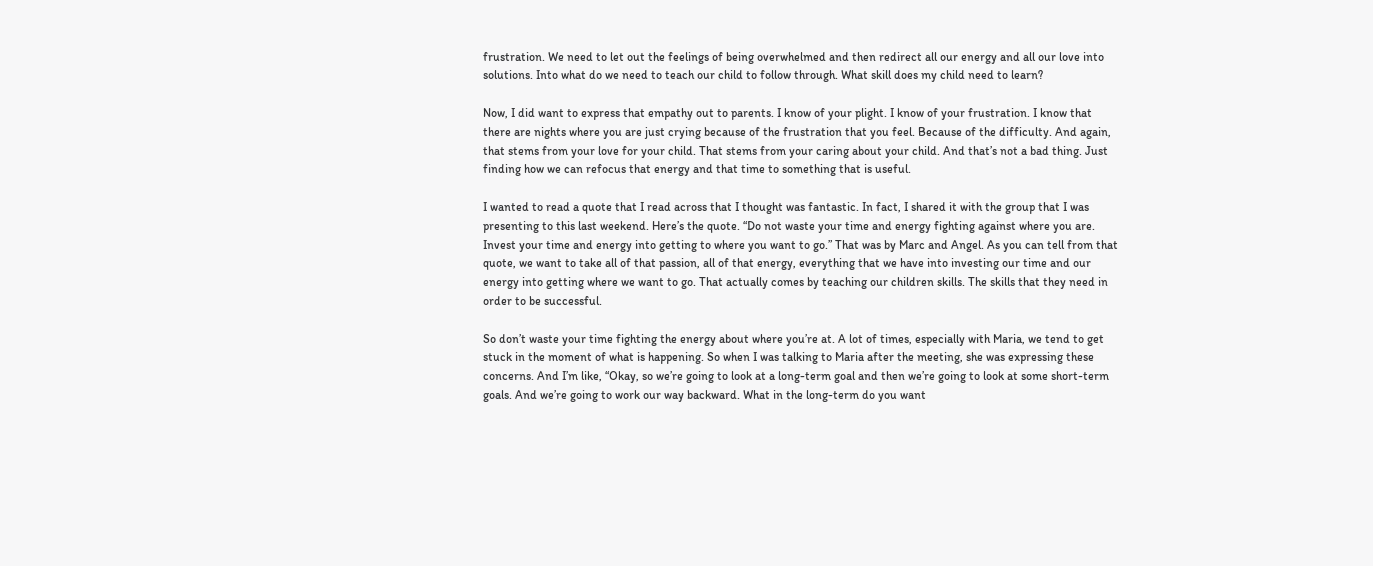frustration. We need to let out the feelings of being overwhelmed and then redirect all our energy and all our love into solutions. Into what do we need to teach our child to follow through. What skill does my child need to learn?

Now, I did want to express that empathy out to parents. I know of your plight. I know of your frustration. I know that there are nights where you are just crying because of the frustration that you feel. Because of the difficulty. And again, that stems from your love for your child. That stems from your caring about your child. And that’s not a bad thing. Just finding how we can refocus that energy and that time to something that is useful.

I wanted to read a quote that I read across that I thought was fantastic. In fact, I shared it with the group that I was presenting to this last weekend. Here’s the quote. “Do not waste your time and energy fighting against where you are. Invest your time and energy into getting to where you want to go.” That was by Marc and Angel. As you can tell from that quote, we want to take all of that passion, all of that energy, everything that we have into investing our time and our energy into getting where we want to go. That actually comes by teaching our children skills. The skills that they need in order to be successful.

So don’t waste your time fighting the energy about where you’re at. A lot of times, especially with Maria, we tend to get stuck in the moment of what is happening. So when I was talking to Maria after the meeting, she was expressing these concerns. And I’m like, “Okay, so we’re going to look at a long-term goal and then we’re going to look at some short-term goals. And we’re going to work our way backward. What in the long-term do you want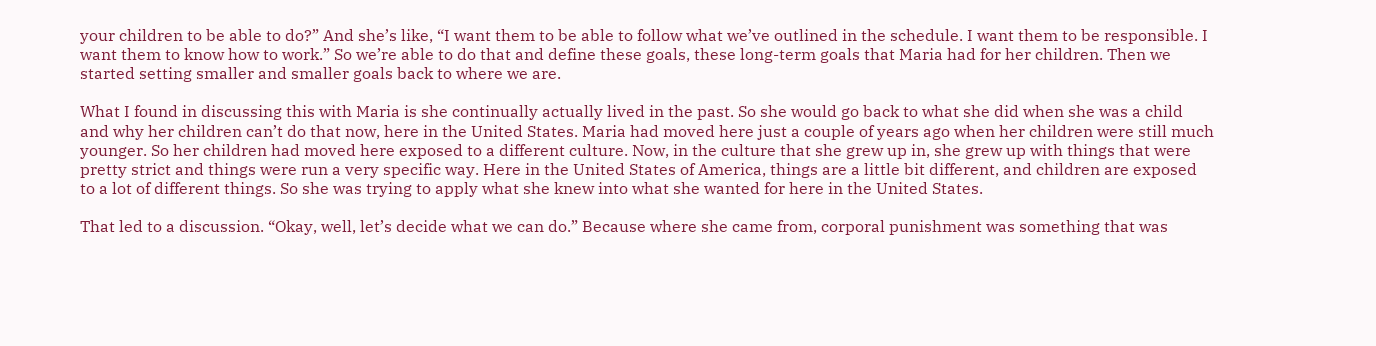your children to be able to do?” And she’s like, “I want them to be able to follow what we’ve outlined in the schedule. I want them to be responsible. I want them to know how to work.” So we’re able to do that and define these goals, these long-term goals that Maria had for her children. Then we started setting smaller and smaller goals back to where we are.

What I found in discussing this with Maria is she continually actually lived in the past. So she would go back to what she did when she was a child and why her children can’t do that now, here in the United States. Maria had moved here just a couple of years ago when her children were still much younger. So her children had moved here exposed to a different culture. Now, in the culture that she grew up in, she grew up with things that were pretty strict and things were run a very specific way. Here in the United States of America, things are a little bit different, and children are exposed to a lot of different things. So she was trying to apply what she knew into what she wanted for here in the United States.

That led to a discussion. “Okay, well, let’s decide what we can do.” Because where she came from, corporal punishment was something that was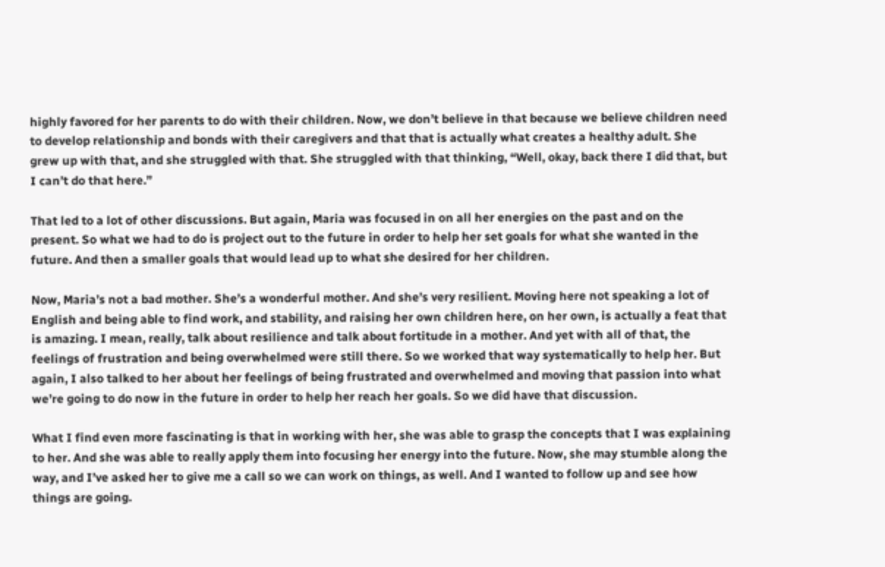highly favored for her parents to do with their children. Now, we don’t believe in that because we believe children need to develop relationship and bonds with their caregivers and that that is actually what creates a healthy adult. She grew up with that, and she struggled with that. She struggled with that thinking, “Well, okay, back there I did that, but I can’t do that here.”

That led to a lot of other discussions. But again, Maria was focused in on all her energies on the past and on the present. So what we had to do is project out to the future in order to help her set goals for what she wanted in the future. And then a smaller goals that would lead up to what she desired for her children.

Now, Maria’s not a bad mother. She’s a wonderful mother. And she’s very resilient. Moving here not speaking a lot of English and being able to find work, and stability, and raising her own children here, on her own, is actually a feat that is amazing. I mean, really, talk about resilience and talk about fortitude in a mother. And yet with all of that, the feelings of frustration and being overwhelmed were still there. So we worked that way systematically to help her. But again, I also talked to her about her feelings of being frustrated and overwhelmed and moving that passion into what we’re going to do now in the future in order to help her reach her goals. So we did have that discussion.

What I find even more fascinating is that in working with her, she was able to grasp the concepts that I was explaining to her. And she was able to really apply them into focusing her energy into the future. Now, she may stumble along the way, and I’ve asked her to give me a call so we can work on things, as well. And I wanted to follow up and see how things are going.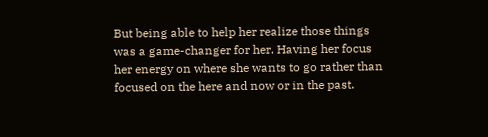But being able to help her realize those things was a game-changer for her. Having her focus her energy on where she wants to go rather than focused on the here and now or in the past.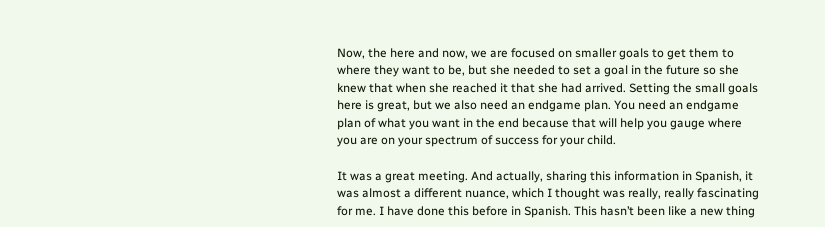Now, the here and now, we are focused on smaller goals to get them to where they want to be, but she needed to set a goal in the future so she knew that when she reached it that she had arrived. Setting the small goals here is great, but we also need an endgame plan. You need an endgame plan of what you want in the end because that will help you gauge where you are on your spectrum of success for your child.

It was a great meeting. And actually, sharing this information in Spanish, it was almost a different nuance, which I thought was really, really fascinating for me. I have done this before in Spanish. This hasn’t been like a new thing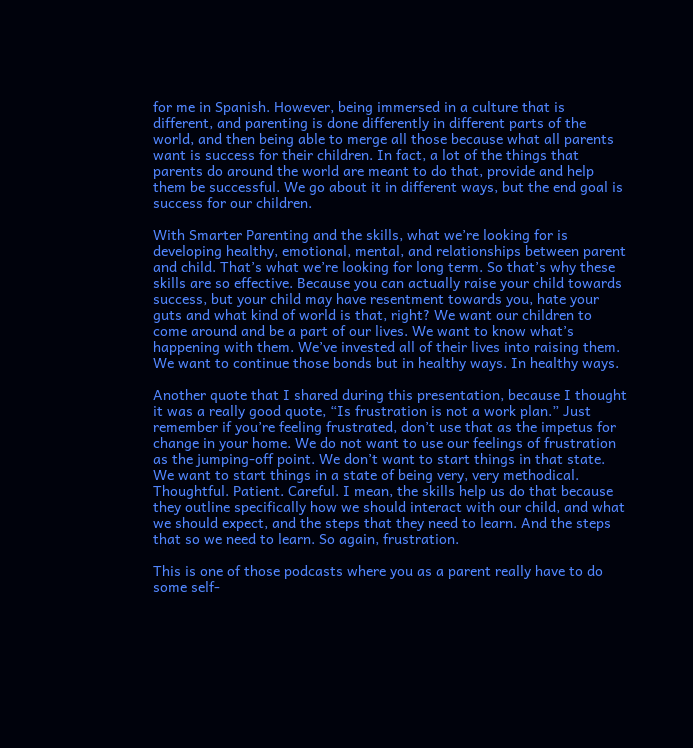for me in Spanish. However, being immersed in a culture that is different, and parenting is done differently in different parts of the world, and then being able to merge all those because what all parents want is success for their children. In fact, a lot of the things that parents do around the world are meant to do that, provide and help them be successful. We go about it in different ways, but the end goal is success for our children.

With Smarter Parenting and the skills, what we’re looking for is developing healthy, emotional, mental, and relationships between parent and child. That’s what we’re looking for long term. So that’s why these skills are so effective. Because you can actually raise your child towards success, but your child may have resentment towards you, hate your guts and what kind of world is that, right? We want our children to come around and be a part of our lives. We want to know what’s happening with them. We’ve invested all of their lives into raising them. We want to continue those bonds but in healthy ways. In healthy ways.

Another quote that I shared during this presentation, because I thought it was a really good quote, “Is frustration is not a work plan.” Just remember if you’re feeling frustrated, don’t use that as the impetus for change in your home. We do not want to use our feelings of frustration as the jumping-off point. We don’t want to start things in that state. We want to start things in a state of being very, very methodical. Thoughtful. Patient. Careful. I mean, the skills help us do that because they outline specifically how we should interact with our child, and what we should expect, and the steps that they need to learn. And the steps that so we need to learn. So again, frustration.

This is one of those podcasts where you as a parent really have to do some self-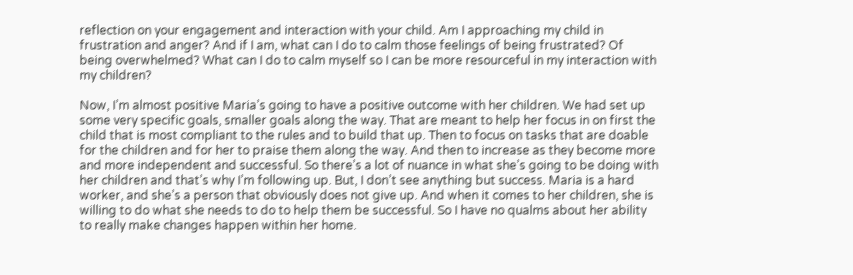reflection on your engagement and interaction with your child. Am I approaching my child in frustration and anger? And if I am, what can I do to calm those feelings of being frustrated? Of being overwhelmed? What can I do to calm myself so I can be more resourceful in my interaction with my children?

Now, I’m almost positive Maria’s going to have a positive outcome with her children. We had set up some very specific goals, smaller goals along the way. That are meant to help her focus in on first the child that is most compliant to the rules and to build that up. Then to focus on tasks that are doable for the children and for her to praise them along the way. And then to increase as they become more and more independent and successful. So there’s a lot of nuance in what she’s going to be doing with her children and that’s why I’m following up. But, I don’t see anything but success. Maria is a hard worker, and she’s a person that obviously does not give up. And when it comes to her children, she is willing to do what she needs to do to help them be successful. So I have no qualms about her ability to really make changes happen within her home.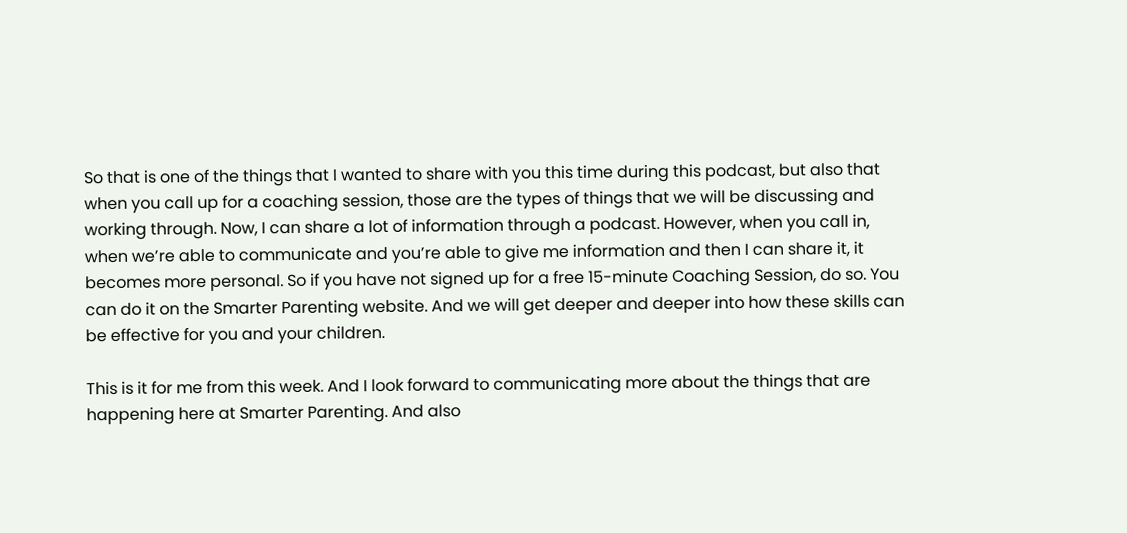So that is one of the things that I wanted to share with you this time during this podcast, but also that when you call up for a coaching session, those are the types of things that we will be discussing and working through. Now, I can share a lot of information through a podcast. However, when you call in, when we’re able to communicate and you’re able to give me information and then I can share it, it becomes more personal. So if you have not signed up for a free 15-minute Coaching Session, do so. You can do it on the Smarter Parenting website. And we will get deeper and deeper into how these skills can be effective for you and your children.

This is it for me from this week. And I look forward to communicating more about the things that are happening here at Smarter Parenting. And also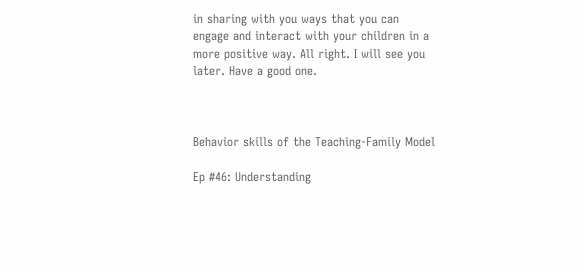in sharing with you ways that you can engage and interact with your children in a more positive way. All right. I will see you later. Have a good one.



Behavior skills of the Teaching-Family Model

Ep #46: Understanding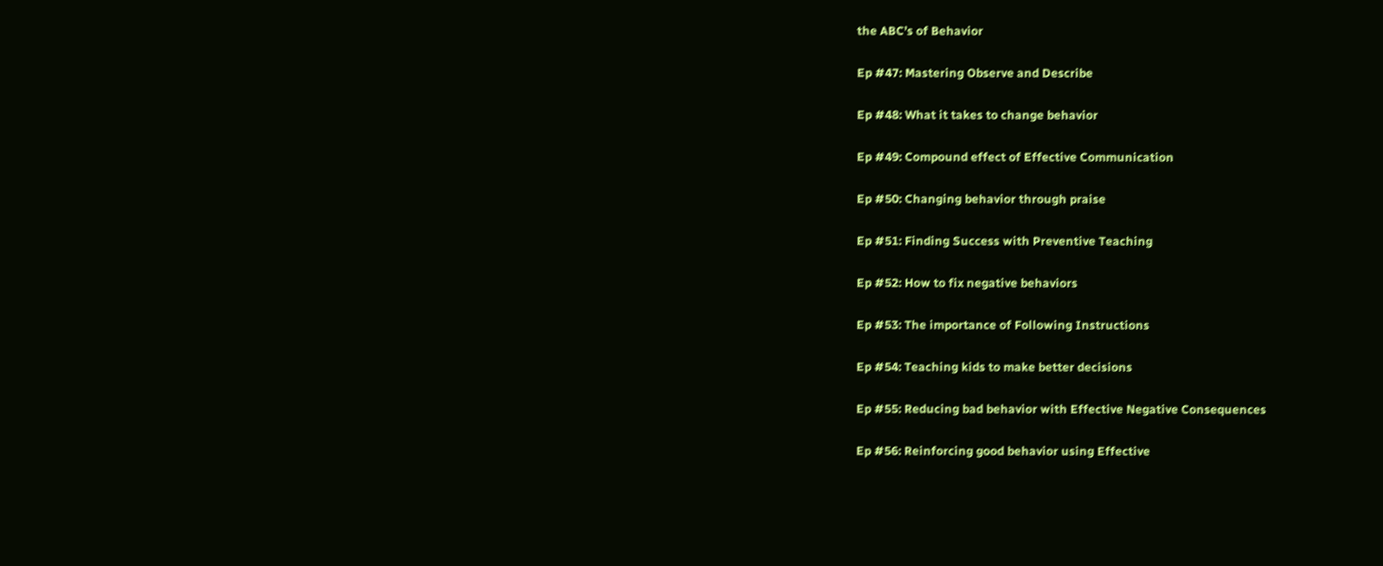the ABC’s of Behavior

Ep #47: Mastering Observe and Describe

Ep #48: What it takes to change behavior

Ep #49: Compound effect of Effective Communication

Ep #50: Changing behavior through praise

Ep #51: Finding Success with Preventive Teaching

Ep #52: How to fix negative behaviors

Ep #53: The importance of Following Instructions

Ep #54: Teaching kids to make better decisions

Ep #55: Reducing bad behavior with Effective Negative Consequences

Ep #56: Reinforcing good behavior using Effective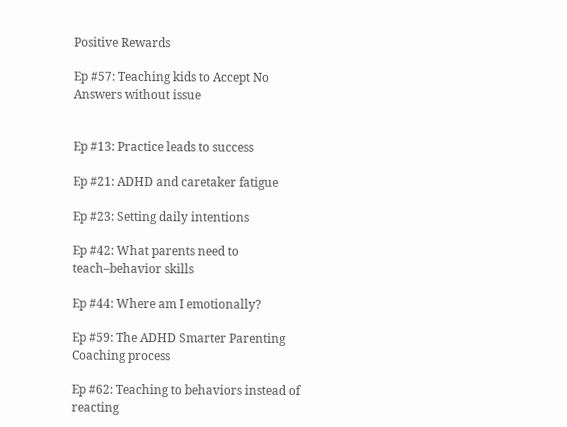Positive Rewards

Ep #57: Teaching kids to Accept No Answers without issue


Ep #13: Practice leads to success

Ep #21: ADHD and caretaker fatigue

Ep #23: Setting daily intentions

Ep #42: What parents need to teach–behavior skills

Ep #44: Where am I emotionally?

Ep #59: The ADHD Smarter Parenting Coaching process

Ep #62: Teaching to behaviors instead of reacting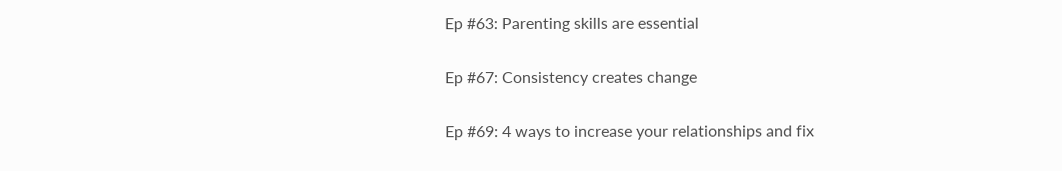Ep #63: Parenting skills are essential

Ep #67: Consistency creates change

Ep #69: 4 ways to increase your relationships and fix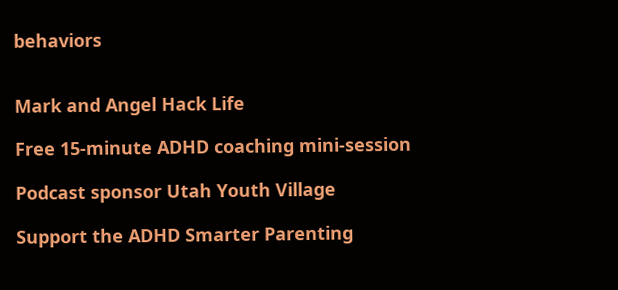behaviors


Mark and Angel Hack Life

Free 15-minute ADHD coaching mini-session

Podcast sponsor Utah Youth Village

Support the ADHD Smarter Parenting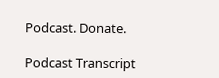Podcast. Donate.

Podcast Transcript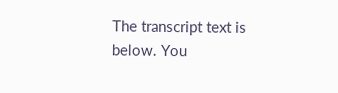The transcript text is below. You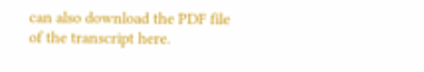can also download the PDF file of the transcript here.